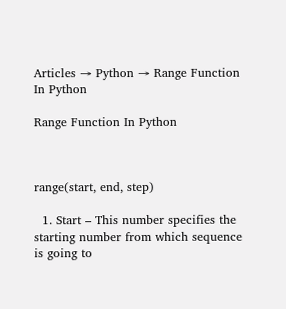Articles → Python → Range Function In Python

Range Function In Python



range(start, end, step)

  1. Start – This number specifies the starting number from which sequence is going to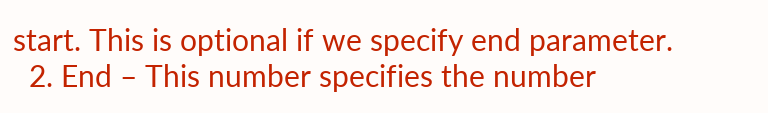start. This is optional if we specify end parameter.
  2. End – This number specifies the number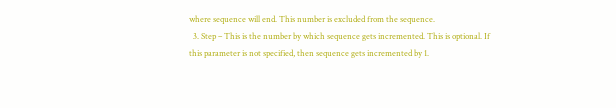where sequence will end. This number is excluded from the sequence.
  3. Step – This is the number by which sequence gets incremented. This is optional. If this parameter is not specified, then sequence gets incremented by 1.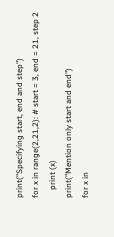print("Specifying start, end and step")
for x in range(2,21,2): # start = 3, end = 21, step 2
    print (x)
print("Mention only start and end")
for x in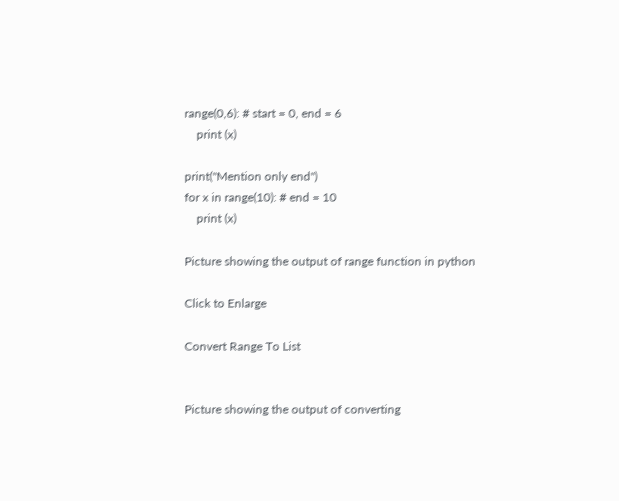range(0,6): # start = 0, end = 6
    print (x)

print("Mention only end")
for x in range(10): # end = 10
    print (x)

Picture showing the output of range function in python

Click to Enlarge

Convert Range To List


Picture showing the output of converting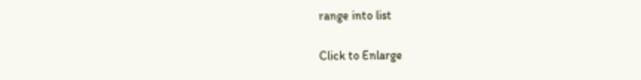range into list

Click to Enlarge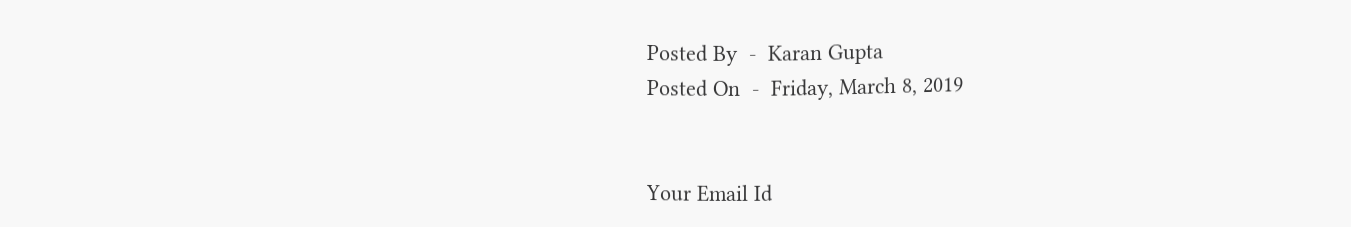Posted By  -  Karan Gupta
Posted On  -  Friday, March 8, 2019


Your Email Id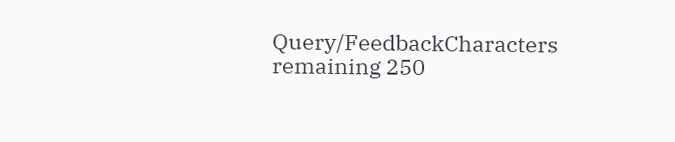Query/FeedbackCharacters remaining 250